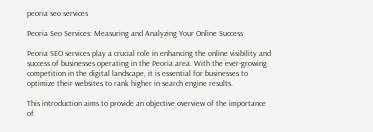peoria seo services

Peoria Seo Services: Measuring and Analyzing Your Online Success

Peoria SEO services play a crucial role in enhancing the online visibility and success of businesses operating in the Peoria area. With the ever-growing competition in the digital landscape, it is essential for businesses to optimize their websites to rank higher in search engine results.

This introduction aims to provide an objective overview of the importance of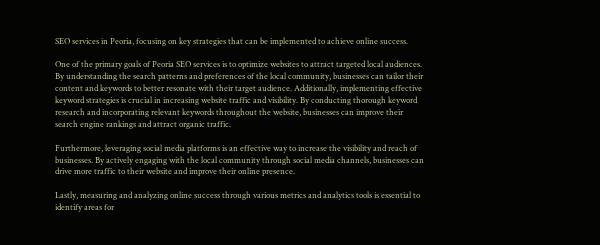SEO services in Peoria, focusing on key strategies that can be implemented to achieve online success.

One of the primary goals of Peoria SEO services is to optimize websites to attract targeted local audiences. By understanding the search patterns and preferences of the local community, businesses can tailor their content and keywords to better resonate with their target audience. Additionally, implementing effective keyword strategies is crucial in increasing website traffic and visibility. By conducting thorough keyword research and incorporating relevant keywords throughout the website, businesses can improve their search engine rankings and attract organic traffic.

Furthermore, leveraging social media platforms is an effective way to increase the visibility and reach of businesses. By actively engaging with the local community through social media channels, businesses can drive more traffic to their website and improve their online presence.

Lastly, measuring and analyzing online success through various metrics and analytics tools is essential to identify areas for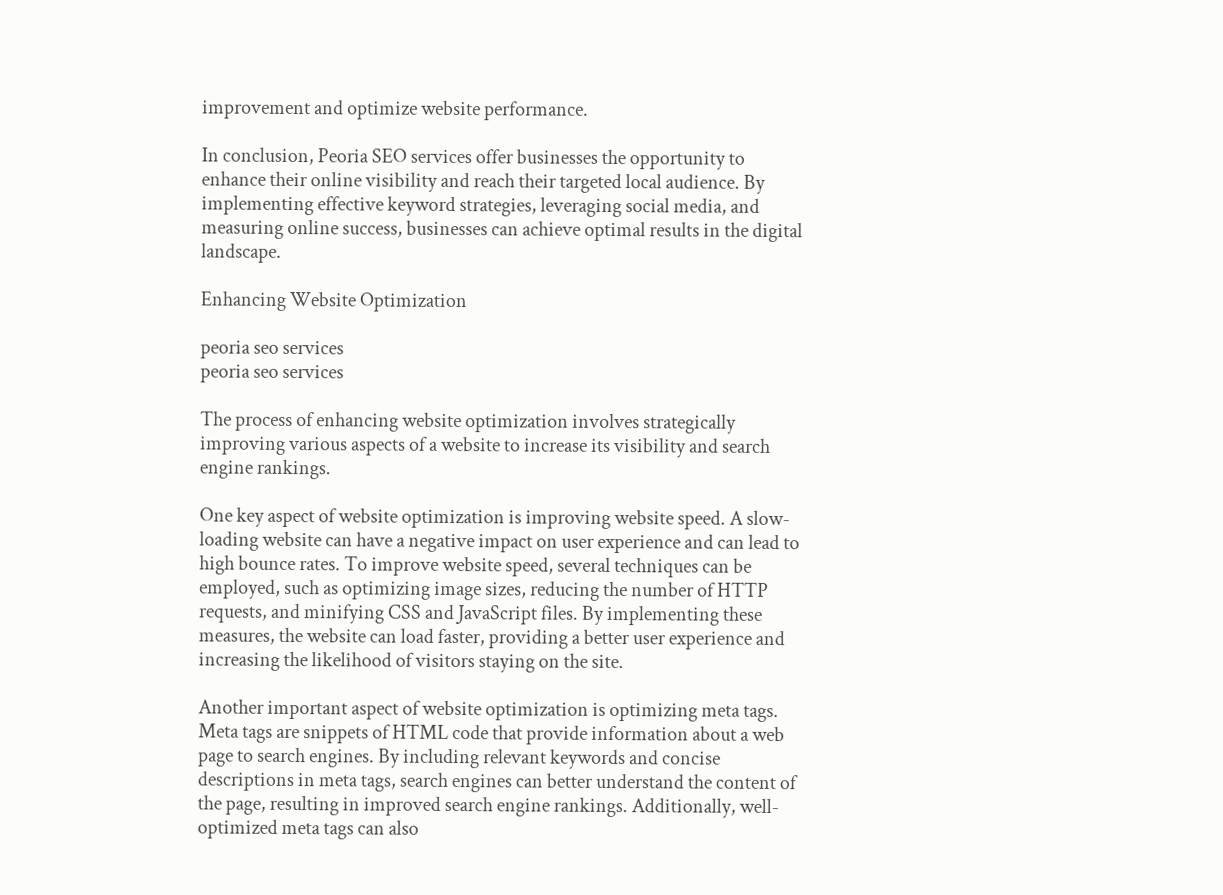improvement and optimize website performance.

In conclusion, Peoria SEO services offer businesses the opportunity to enhance their online visibility and reach their targeted local audience. By implementing effective keyword strategies, leveraging social media, and measuring online success, businesses can achieve optimal results in the digital landscape.

Enhancing Website Optimization

peoria seo services
peoria seo services

The process of enhancing website optimization involves strategically improving various aspects of a website to increase its visibility and search engine rankings.

One key aspect of website optimization is improving website speed. A slow-loading website can have a negative impact on user experience and can lead to high bounce rates. To improve website speed, several techniques can be employed, such as optimizing image sizes, reducing the number of HTTP requests, and minifying CSS and JavaScript files. By implementing these measures, the website can load faster, providing a better user experience and increasing the likelihood of visitors staying on the site.

Another important aspect of website optimization is optimizing meta tags. Meta tags are snippets of HTML code that provide information about a web page to search engines. By including relevant keywords and concise descriptions in meta tags, search engines can better understand the content of the page, resulting in improved search engine rankings. Additionally, well-optimized meta tags can also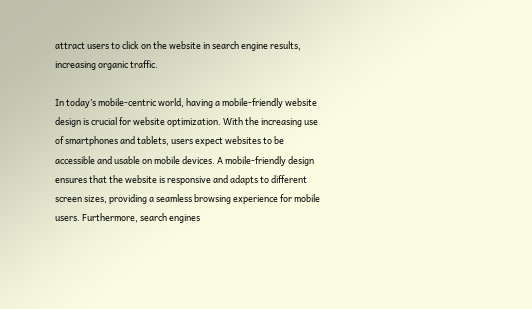attract users to click on the website in search engine results, increasing organic traffic.

In today’s mobile-centric world, having a mobile-friendly website design is crucial for website optimization. With the increasing use of smartphones and tablets, users expect websites to be accessible and usable on mobile devices. A mobile-friendly design ensures that the website is responsive and adapts to different screen sizes, providing a seamless browsing experience for mobile users. Furthermore, search engines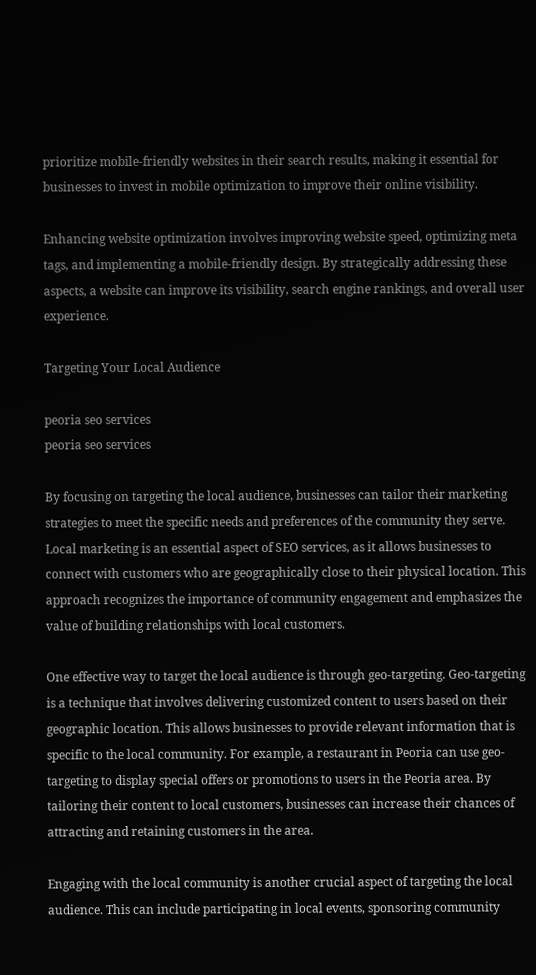prioritize mobile-friendly websites in their search results, making it essential for businesses to invest in mobile optimization to improve their online visibility.

Enhancing website optimization involves improving website speed, optimizing meta tags, and implementing a mobile-friendly design. By strategically addressing these aspects, a website can improve its visibility, search engine rankings, and overall user experience.

Targeting Your Local Audience

peoria seo services
peoria seo services

By focusing on targeting the local audience, businesses can tailor their marketing strategies to meet the specific needs and preferences of the community they serve. Local marketing is an essential aspect of SEO services, as it allows businesses to connect with customers who are geographically close to their physical location. This approach recognizes the importance of community engagement and emphasizes the value of building relationships with local customers.

One effective way to target the local audience is through geo-targeting. Geo-targeting is a technique that involves delivering customized content to users based on their geographic location. This allows businesses to provide relevant information that is specific to the local community. For example, a restaurant in Peoria can use geo-targeting to display special offers or promotions to users in the Peoria area. By tailoring their content to local customers, businesses can increase their chances of attracting and retaining customers in the area.

Engaging with the local community is another crucial aspect of targeting the local audience. This can include participating in local events, sponsoring community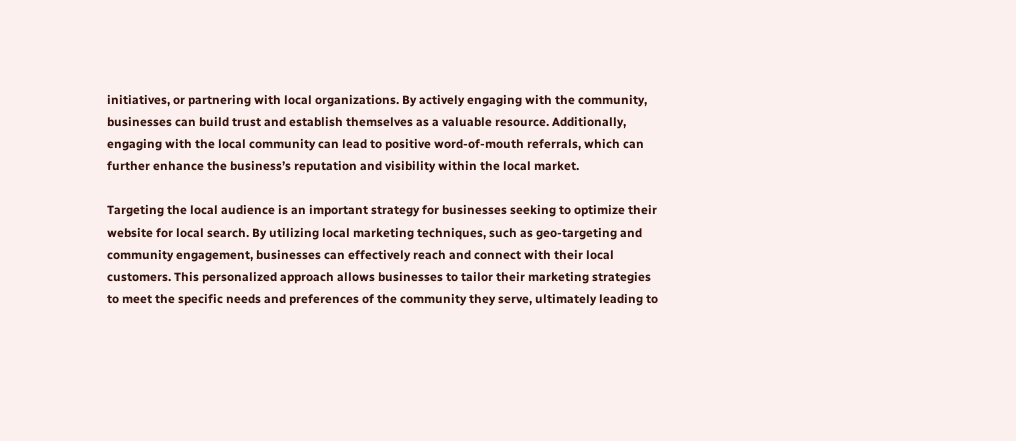initiatives, or partnering with local organizations. By actively engaging with the community, businesses can build trust and establish themselves as a valuable resource. Additionally, engaging with the local community can lead to positive word-of-mouth referrals, which can further enhance the business’s reputation and visibility within the local market.

Targeting the local audience is an important strategy for businesses seeking to optimize their website for local search. By utilizing local marketing techniques, such as geo-targeting and community engagement, businesses can effectively reach and connect with their local customers. This personalized approach allows businesses to tailor their marketing strategies to meet the specific needs and preferences of the community they serve, ultimately leading to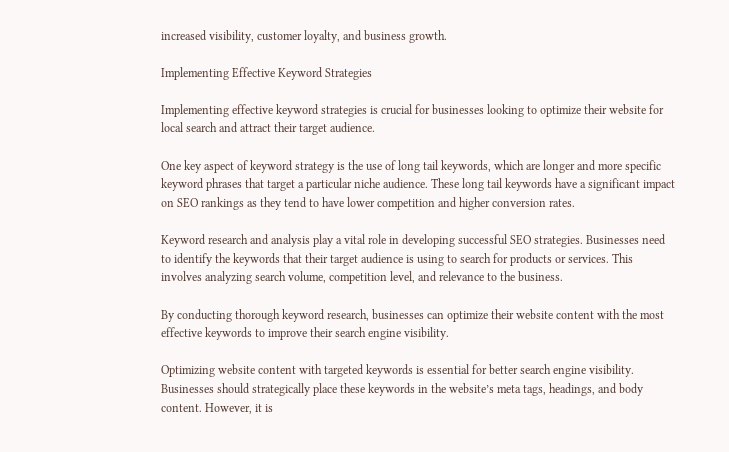increased visibility, customer loyalty, and business growth.

Implementing Effective Keyword Strategies

Implementing effective keyword strategies is crucial for businesses looking to optimize their website for local search and attract their target audience.

One key aspect of keyword strategy is the use of long tail keywords, which are longer and more specific keyword phrases that target a particular niche audience. These long tail keywords have a significant impact on SEO rankings as they tend to have lower competition and higher conversion rates.

Keyword research and analysis play a vital role in developing successful SEO strategies. Businesses need to identify the keywords that their target audience is using to search for products or services. This involves analyzing search volume, competition level, and relevance to the business.

By conducting thorough keyword research, businesses can optimize their website content with the most effective keywords to improve their search engine visibility.

Optimizing website content with targeted keywords is essential for better search engine visibility. Businesses should strategically place these keywords in the website’s meta tags, headings, and body content. However, it is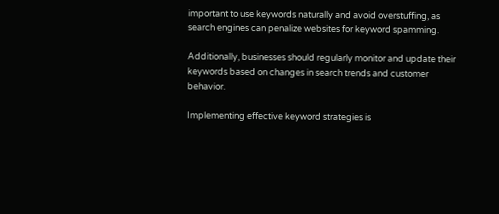important to use keywords naturally and avoid overstuffing, as search engines can penalize websites for keyword spamming.

Additionally, businesses should regularly monitor and update their keywords based on changes in search trends and customer behavior.

Implementing effective keyword strategies is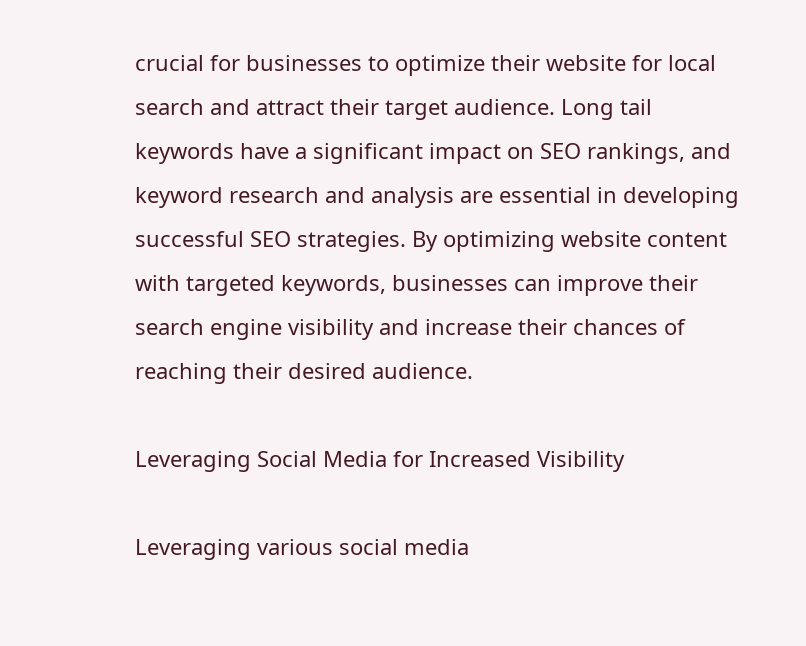crucial for businesses to optimize their website for local search and attract their target audience. Long tail keywords have a significant impact on SEO rankings, and keyword research and analysis are essential in developing successful SEO strategies. By optimizing website content with targeted keywords, businesses can improve their search engine visibility and increase their chances of reaching their desired audience.

Leveraging Social Media for Increased Visibility

Leveraging various social media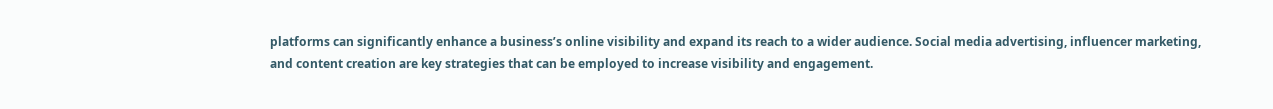platforms can significantly enhance a business’s online visibility and expand its reach to a wider audience. Social media advertising, influencer marketing, and content creation are key strategies that can be employed to increase visibility and engagement.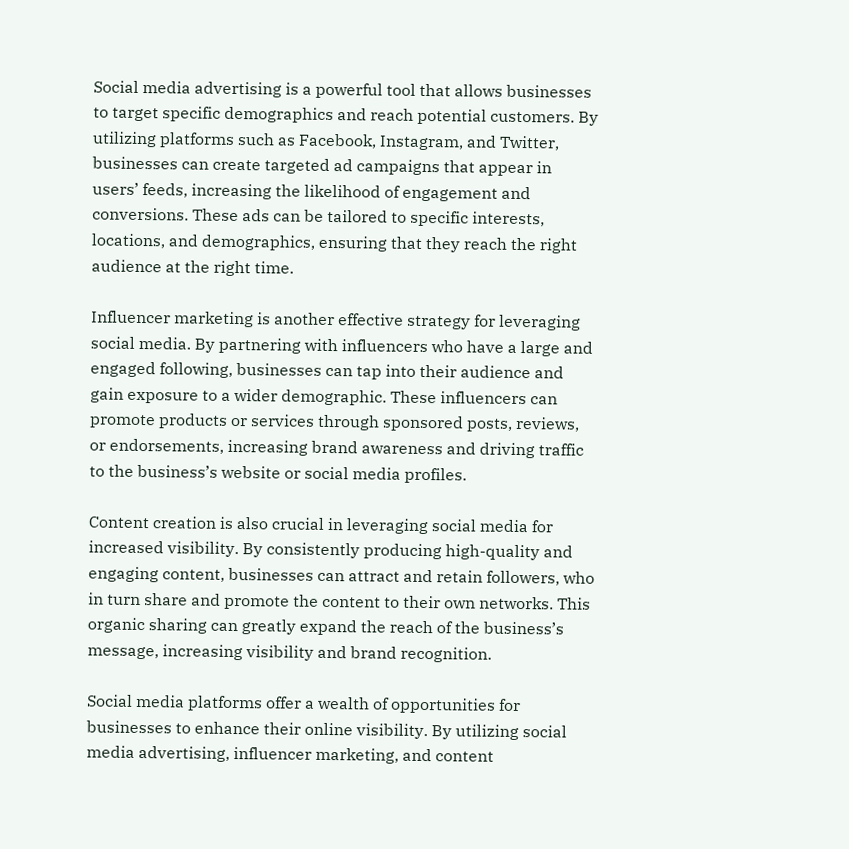Social media advertising is a powerful tool that allows businesses to target specific demographics and reach potential customers. By utilizing platforms such as Facebook, Instagram, and Twitter, businesses can create targeted ad campaigns that appear in users’ feeds, increasing the likelihood of engagement and conversions. These ads can be tailored to specific interests, locations, and demographics, ensuring that they reach the right audience at the right time.

Influencer marketing is another effective strategy for leveraging social media. By partnering with influencers who have a large and engaged following, businesses can tap into their audience and gain exposure to a wider demographic. These influencers can promote products or services through sponsored posts, reviews, or endorsements, increasing brand awareness and driving traffic to the business’s website or social media profiles.

Content creation is also crucial in leveraging social media for increased visibility. By consistently producing high-quality and engaging content, businesses can attract and retain followers, who in turn share and promote the content to their own networks. This organic sharing can greatly expand the reach of the business’s message, increasing visibility and brand recognition.

Social media platforms offer a wealth of opportunities for businesses to enhance their online visibility. By utilizing social media advertising, influencer marketing, and content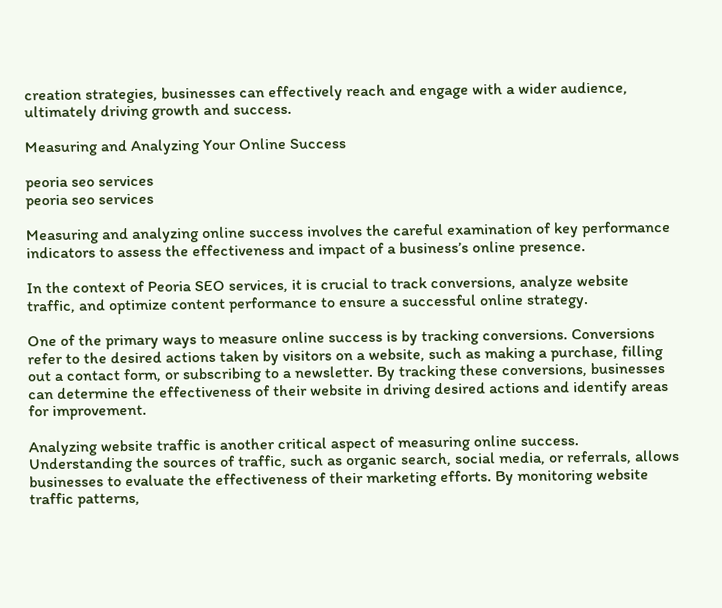creation strategies, businesses can effectively reach and engage with a wider audience, ultimately driving growth and success.

Measuring and Analyzing Your Online Success

peoria seo services
peoria seo services

Measuring and analyzing online success involves the careful examination of key performance indicators to assess the effectiveness and impact of a business’s online presence.

In the context of Peoria SEO services, it is crucial to track conversions, analyze website traffic, and optimize content performance to ensure a successful online strategy.

One of the primary ways to measure online success is by tracking conversions. Conversions refer to the desired actions taken by visitors on a website, such as making a purchase, filling out a contact form, or subscribing to a newsletter. By tracking these conversions, businesses can determine the effectiveness of their website in driving desired actions and identify areas for improvement.

Analyzing website traffic is another critical aspect of measuring online success. Understanding the sources of traffic, such as organic search, social media, or referrals, allows businesses to evaluate the effectiveness of their marketing efforts. By monitoring website traffic patterns,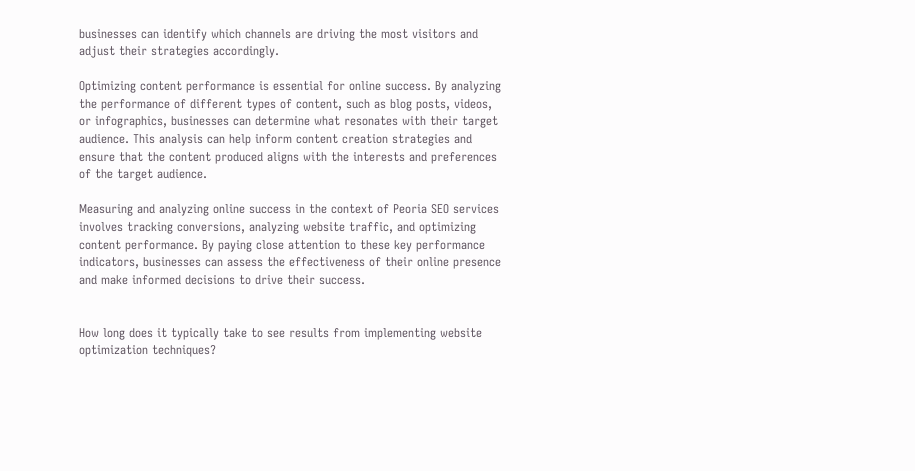businesses can identify which channels are driving the most visitors and adjust their strategies accordingly.

Optimizing content performance is essential for online success. By analyzing the performance of different types of content, such as blog posts, videos, or infographics, businesses can determine what resonates with their target audience. This analysis can help inform content creation strategies and ensure that the content produced aligns with the interests and preferences of the target audience.

Measuring and analyzing online success in the context of Peoria SEO services involves tracking conversions, analyzing website traffic, and optimizing content performance. By paying close attention to these key performance indicators, businesses can assess the effectiveness of their online presence and make informed decisions to drive their success.


How long does it typically take to see results from implementing website optimization techniques?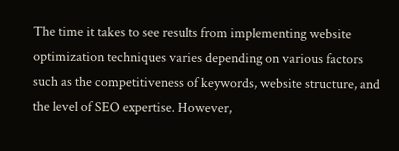The time it takes to see results from implementing website optimization techniques varies depending on various factors such as the competitiveness of keywords, website structure, and the level of SEO expertise. However,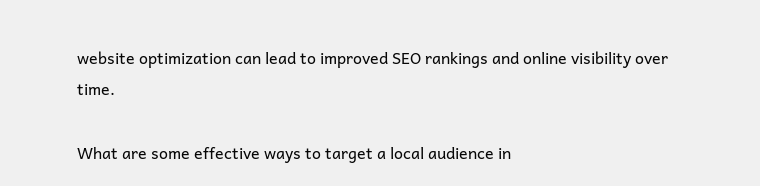website optimization can lead to improved SEO rankings and online visibility over time.

What are some effective ways to target a local audience in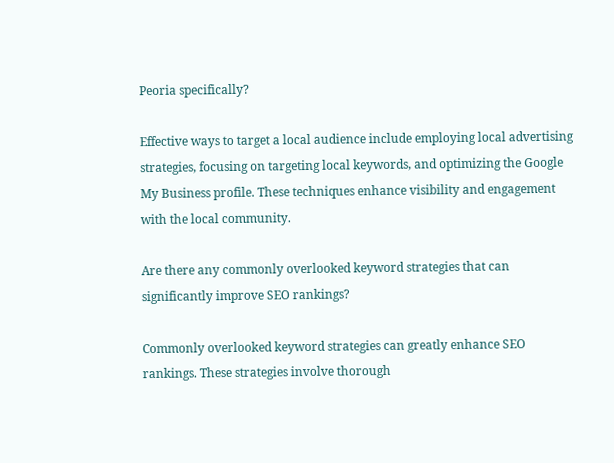Peoria specifically?

Effective ways to target a local audience include employing local advertising strategies, focusing on targeting local keywords, and optimizing the Google My Business profile. These techniques enhance visibility and engagement with the local community.

Are there any commonly overlooked keyword strategies that can significantly improve SEO rankings?

Commonly overlooked keyword strategies can greatly enhance SEO rankings. These strategies involve thorough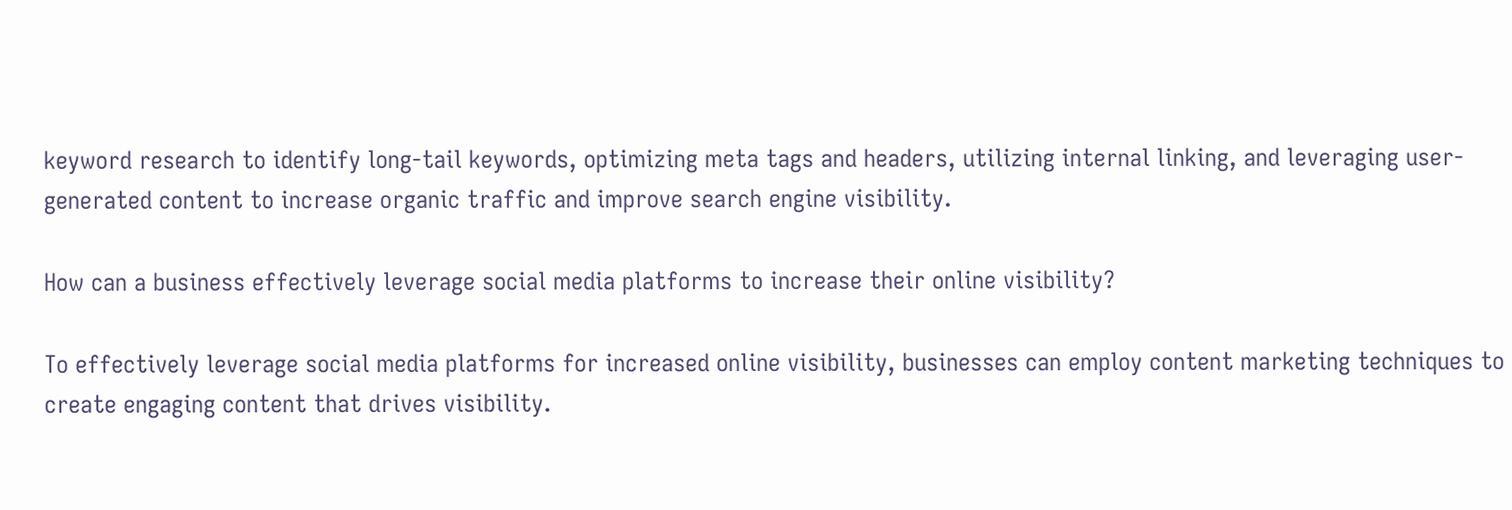keyword research to identify long-tail keywords, optimizing meta tags and headers, utilizing internal linking, and leveraging user-generated content to increase organic traffic and improve search engine visibility.

How can a business effectively leverage social media platforms to increase their online visibility?

To effectively leverage social media platforms for increased online visibility, businesses can employ content marketing techniques to create engaging content that drives visibility.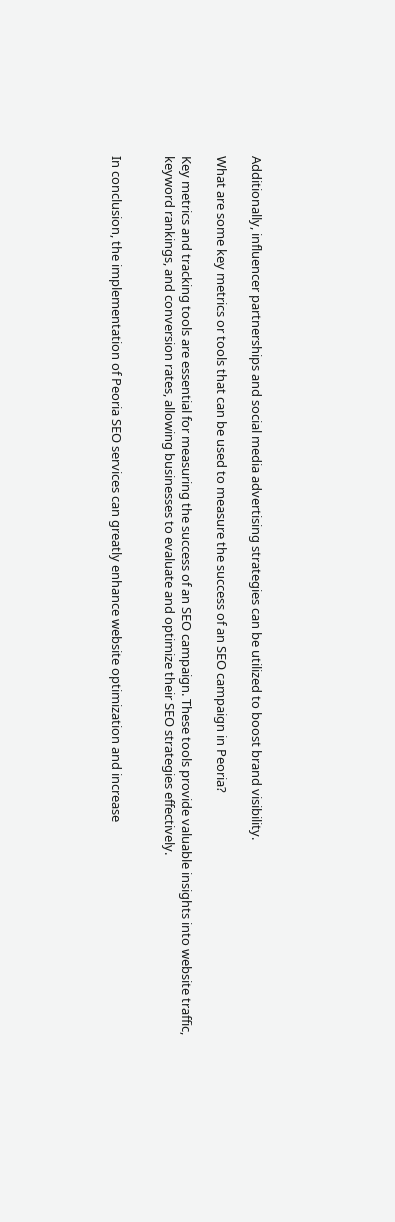Additionally, influencer partnerships and social media advertising strategies can be utilized to boost brand visibility.

What are some key metrics or tools that can be used to measure the success of an SEO campaign in Peoria?

Key metrics and tracking tools are essential for measuring the success of an SEO campaign. These tools provide valuable insights into website traffic, keyword rankings, and conversion rates, allowing businesses to evaluate and optimize their SEO strategies effectively.


In conclusion, the implementation of Peoria SEO services can greatly enhance website optimization and increase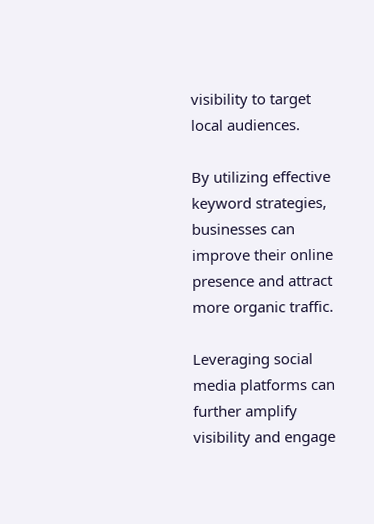visibility to target local audiences.

By utilizing effective keyword strategies, businesses can improve their online presence and attract more organic traffic.

Leveraging social media platforms can further amplify visibility and engage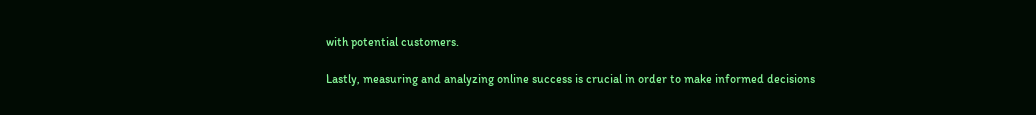with potential customers.

Lastly, measuring and analyzing online success is crucial in order to make informed decisions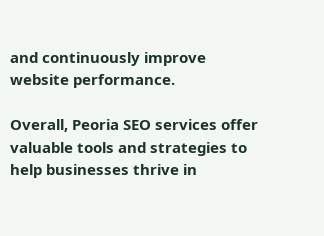and continuously improve website performance.

Overall, Peoria SEO services offer valuable tools and strategies to help businesses thrive in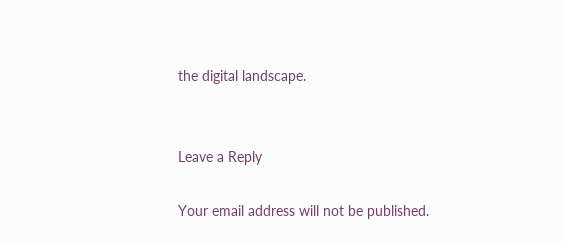the digital landscape.


Leave a Reply

Your email address will not be published.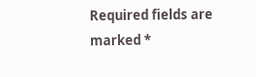Required fields are marked *